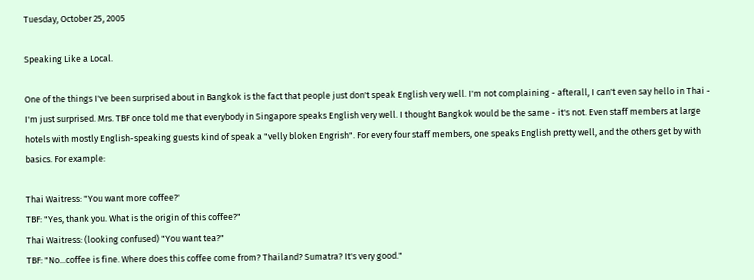Tuesday, October 25, 2005

Speaking Like a Local.

One of the things I've been surprised about in Bangkok is the fact that people just don't speak English very well. I'm not complaining - afterall, I can't even say hello in Thai - I'm just surprised. Mrs. TBF once told me that everybody in Singapore speaks English very well. I thought Bangkok would be the same - it's not. Even staff members at large hotels with mostly English-speaking guests kind of speak a "velly bloken Engrish". For every four staff members, one speaks English pretty well, and the others get by with basics. For example:

Thai Waitress: "You want more coffee?'
TBF: "Yes, thank you. What is the origin of this coffee?"
Thai Waitress: (looking confused) "You want tea?"
TBF: "No...coffee is fine. Where does this coffee come from? Thailand? Sumatra? It's very good."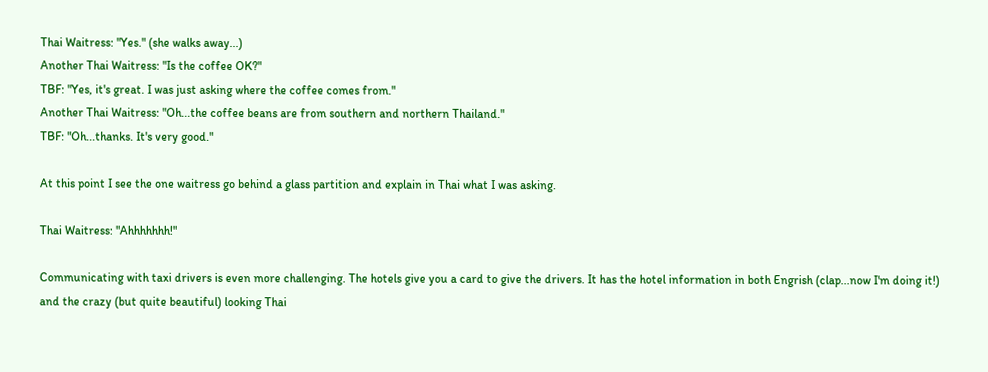Thai Waitress: "Yes." (she walks away...)
Another Thai Waitress: "Is the coffee OK?"
TBF: "Yes, it's great. I was just asking where the coffee comes from."
Another Thai Waitress: "Oh...the coffee beans are from southern and northern Thailand."
TBF: "Oh...thanks. It's very good."

At this point I see the one waitress go behind a glass partition and explain in Thai what I was asking.

Thai Waitress: "Ahhhhhhh!"

Communicating with taxi drivers is even more challenging. The hotels give you a card to give the drivers. It has the hotel information in both Engrish (clap...now I'm doing it!) and the crazy (but quite beautiful) looking Thai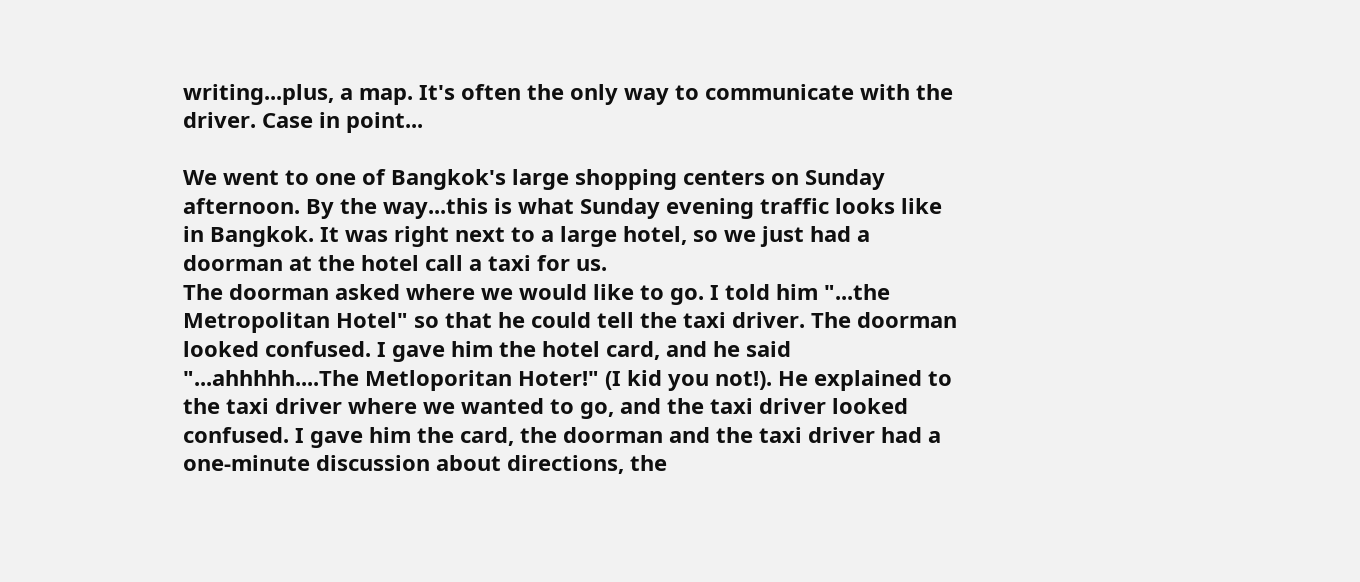writing...plus, a map. It's often the only way to communicate with the driver. Case in point...

We went to one of Bangkok's large shopping centers on Sunday afternoon. By the way...this is what Sunday evening traffic looks like in Bangkok. It was right next to a large hotel, so we just had a doorman at the hotel call a taxi for us.
The doorman asked where we would like to go. I told him "...the Metropolitan Hotel" so that he could tell the taxi driver. The doorman looked confused. I gave him the hotel card, and he said "...ahhhhh....The Metloporitan Hoter!" (I kid you not!). He explained to the taxi driver where we wanted to go, and the taxi driver looked confused. I gave him the card, the doorman and the taxi driver had a one-minute discussion about directions, the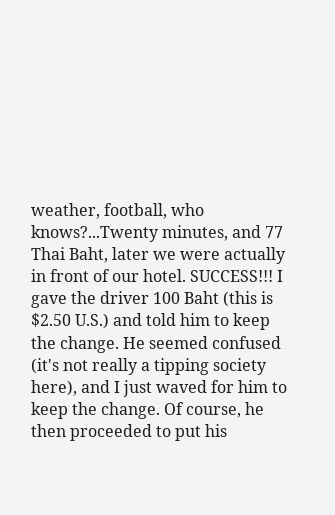weather, football, who knows?...Twenty minutes, and 77 Thai Baht, later we were actually in front of our hotel. SUCCESS!!! I gave the driver 100 Baht (this is $2.50 U.S.) and told him to keep the change. He seemed confused (it's not really a tipping society here), and I just waved for him to keep the change. Of course, he then proceeded to put his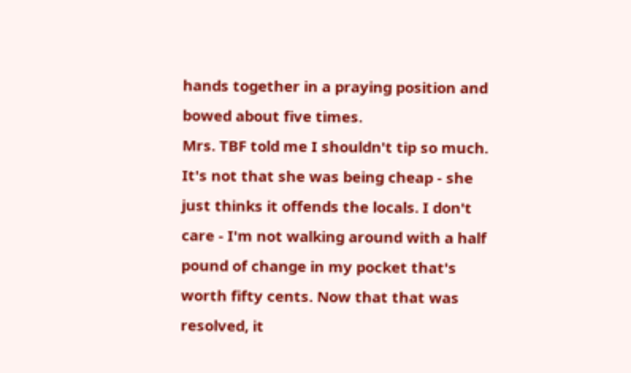hands together in a praying position and bowed about five times.
Mrs. TBF told me I shouldn't tip so much. It's not that she was being cheap - she just thinks it offends the locals. I don't care - I'm not walking around with a half pound of change in my pocket that's worth fifty cents. Now that that was resolved, it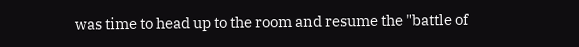was time to head up to the room and resume the "battle of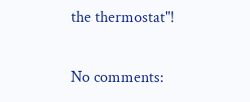the thermostat"!

No comments: